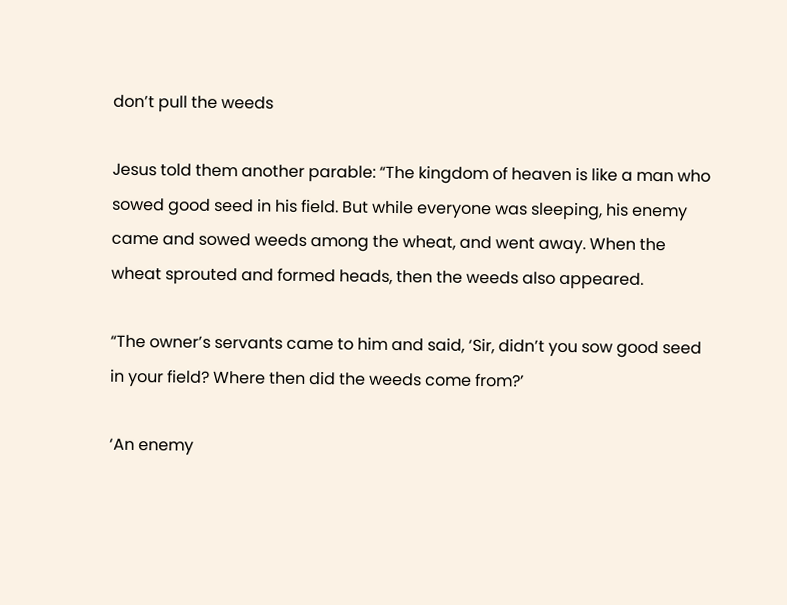don’t pull the weeds

Jesus told them another parable: “The kingdom of heaven is like a man who sowed good seed in his field. But while everyone was sleeping, his enemy came and sowed weeds among the wheat, and went away. When the wheat sprouted and formed heads, then the weeds also appeared.

“The owner’s servants came to him and said, ‘Sir, didn’t you sow good seed in your field? Where then did the weeds come from?’

‘An enemy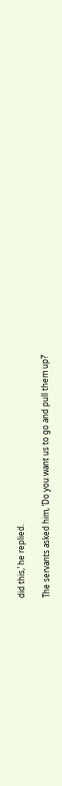did this,’ he replied.

The servants asked him, ‘Do you want us to go and pull them up?’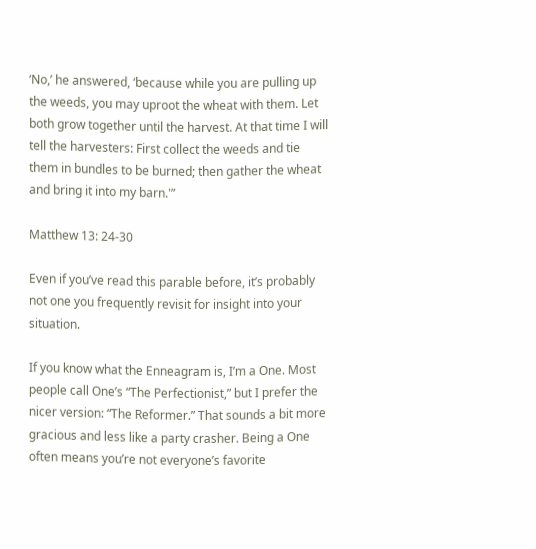‘No,’ he answered, ‘because while you are pulling up the weeds, you may uproot the wheat with them. Let both grow together until the harvest. At that time I will tell the harvesters: First collect the weeds and tie them in bundles to be burned; then gather the wheat and bring it into my barn.'”

Matthew 13: 24-30

Even if you’ve read this parable before, it’s probably not one you frequently revisit for insight into your situation.

If you know what the Enneagram is, I’m a One. Most people call One’s “The Perfectionist,” but I prefer the nicer version: “The Reformer.” That sounds a bit more gracious and less like a party crasher. Being a One often means you’re not everyone’s favorite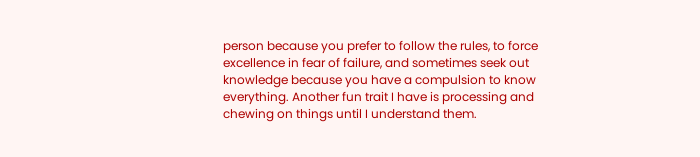person because you prefer to follow the rules, to force excellence in fear of failure, and sometimes seek out knowledge because you have a compulsion to know everything. Another fun trait I have is processing and chewing on things until I understand them.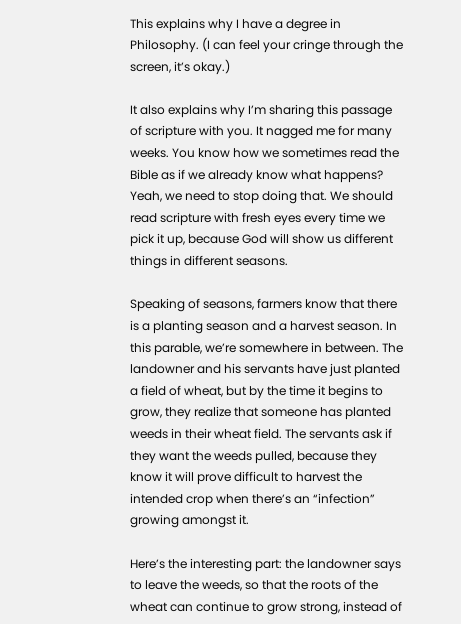This explains why I have a degree in Philosophy. (I can feel your cringe through the screen, it’s okay.)

It also explains why I’m sharing this passage of scripture with you. It nagged me for many weeks. You know how we sometimes read the Bible as if we already know what happens? Yeah, we need to stop doing that. We should read scripture with fresh eyes every time we pick it up, because God will show us different things in different seasons.

Speaking of seasons, farmers know that there is a planting season and a harvest season. In this parable, we’re somewhere in between. The landowner and his servants have just planted a field of wheat, but by the time it begins to grow, they realize that someone has planted weeds in their wheat field. The servants ask if they want the weeds pulled, because they know it will prove difficult to harvest the intended crop when there’s an “infection” growing amongst it.

Here’s the interesting part: the landowner says to leave the weeds, so that the roots of the wheat can continue to grow strong, instead of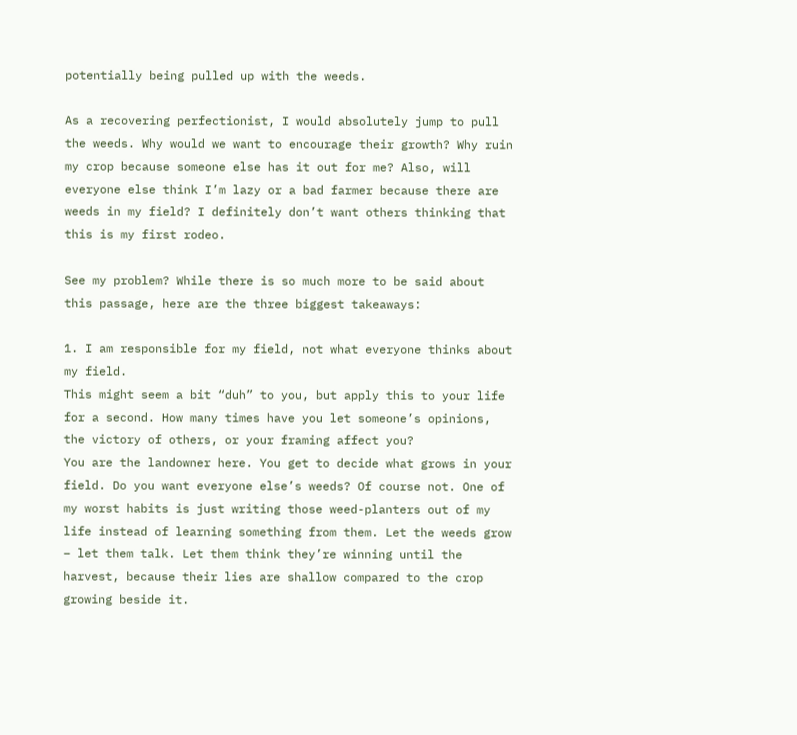potentially being pulled up with the weeds.

As a recovering perfectionist, I would absolutely jump to pull the weeds. Why would we want to encourage their growth? Why ruin my crop because someone else has it out for me? Also, will everyone else think I’m lazy or a bad farmer because there are weeds in my field? I definitely don’t want others thinking that this is my first rodeo.

See my problem? While there is so much more to be said about this passage, here are the three biggest takeaways:

1. I am responsible for my field, not what everyone thinks about my field.
This might seem a bit “duh” to you, but apply this to your life for a second. How many times have you let someone’s opinions, the victory of others, or your framing affect you?
You are the landowner here. You get to decide what grows in your field. Do you want everyone else’s weeds? Of course not. One of my worst habits is just writing those weed-planters out of my life instead of learning something from them. Let the weeds grow – let them talk. Let them think they’re winning until the harvest, because their lies are shallow compared to the crop growing beside it.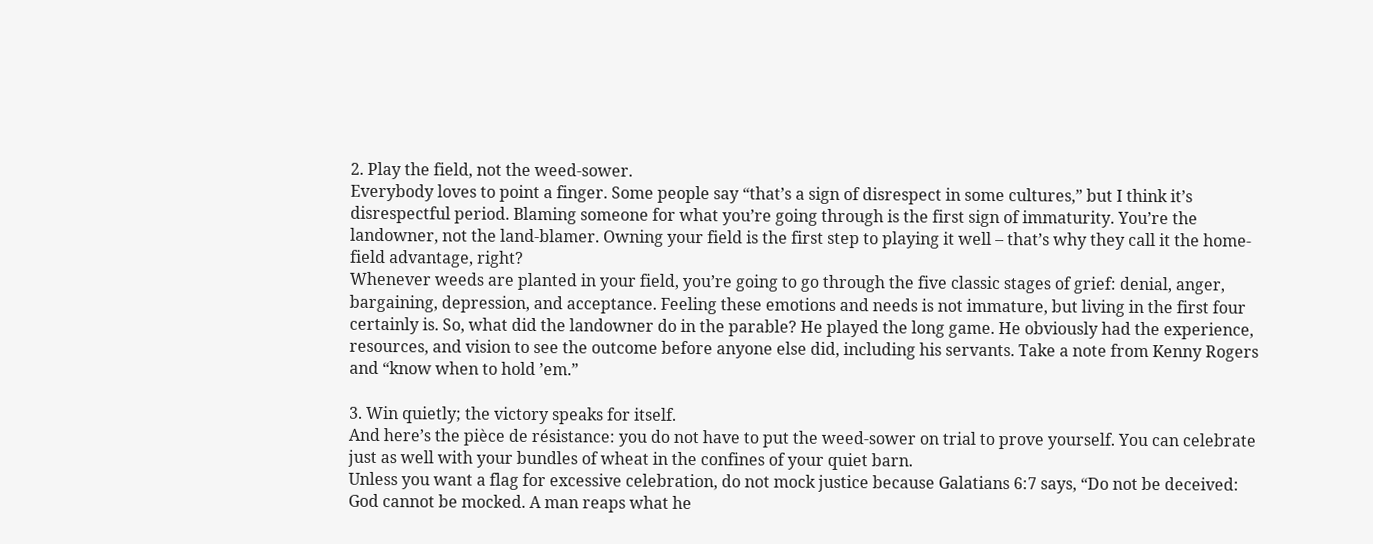2. Play the field, not the weed-sower.
Everybody loves to point a finger. Some people say “that’s a sign of disrespect in some cultures,” but I think it’s disrespectful period. Blaming someone for what you’re going through is the first sign of immaturity. You’re the landowner, not the land-blamer. Owning your field is the first step to playing it well – that’s why they call it the home-field advantage, right?
Whenever weeds are planted in your field, you’re going to go through the five classic stages of grief: denial, anger, bargaining, depression, and acceptance. Feeling these emotions and needs is not immature, but living in the first four certainly is. So, what did the landowner do in the parable? He played the long game. He obviously had the experience, resources, and vision to see the outcome before anyone else did, including his servants. Take a note from Kenny Rogers and “know when to hold ’em.”

3. Win quietly; the victory speaks for itself.
And here’s the pièce de résistance: you do not have to put the weed-sower on trial to prove yourself. You can celebrate just as well with your bundles of wheat in the confines of your quiet barn.
Unless you want a flag for excessive celebration, do not mock justice because Galatians 6:7 says, “Do not be deceived: God cannot be mocked. A man reaps what he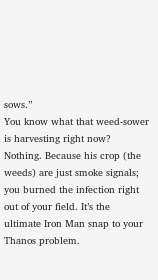sows.”
You know what that weed-sower is harvesting right now? Nothing. Because his crop (the weeds) are just smoke signals; you burned the infection right out of your field. It’s the ultimate Iron Man snap to your Thanos problem.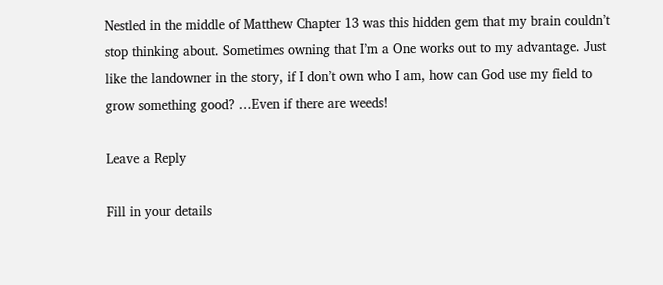Nestled in the middle of Matthew Chapter 13 was this hidden gem that my brain couldn’t stop thinking about. Sometimes owning that I’m a One works out to my advantage. Just like the landowner in the story, if I don’t own who I am, how can God use my field to grow something good? …Even if there are weeds!

Leave a Reply

Fill in your details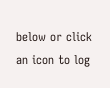below or click an icon to log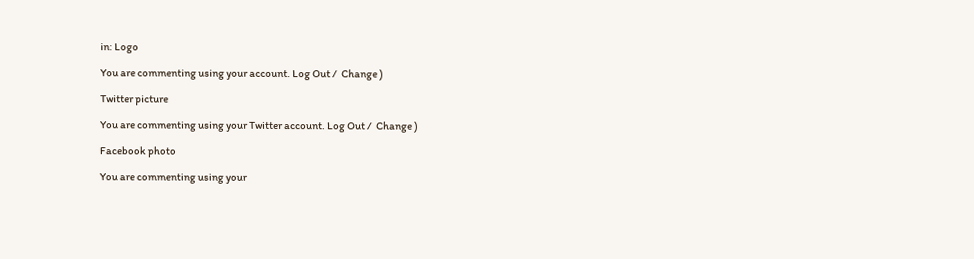in: Logo

You are commenting using your account. Log Out /  Change )

Twitter picture

You are commenting using your Twitter account. Log Out /  Change )

Facebook photo

You are commenting using your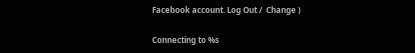Facebook account. Log Out /  Change )

Connecting to %s